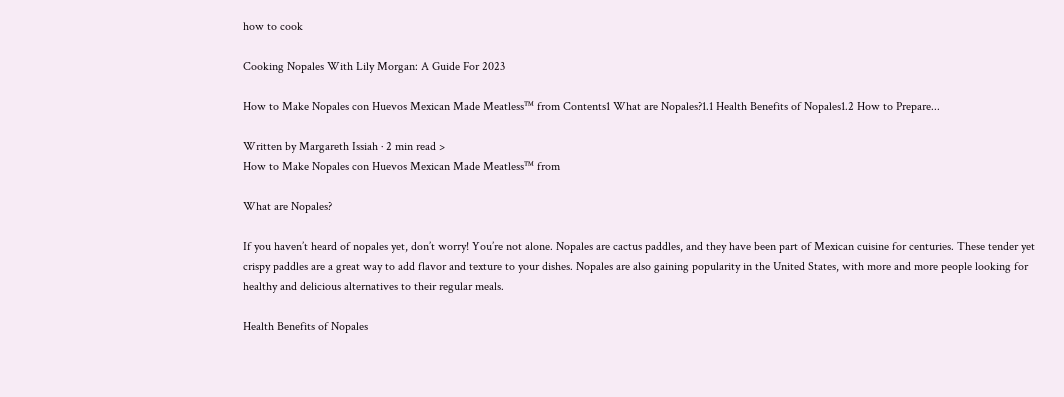how to cook

Cooking Nopales With Lily Morgan: A Guide For 2023

How to Make Nopales con Huevos Mexican Made Meatless™ from Contents1 What are Nopales?1.1 Health Benefits of Nopales1.2 How to Prepare...

Written by Margareth Issiah · 2 min read >
How to Make Nopales con Huevos Mexican Made Meatless™ from

What are Nopales?

If you haven’t heard of nopales yet, don’t worry! You’re not alone. Nopales are cactus paddles, and they have been part of Mexican cuisine for centuries. These tender yet crispy paddles are a great way to add flavor and texture to your dishes. Nopales are also gaining popularity in the United States, with more and more people looking for healthy and delicious alternatives to their regular meals.

Health Benefits of Nopales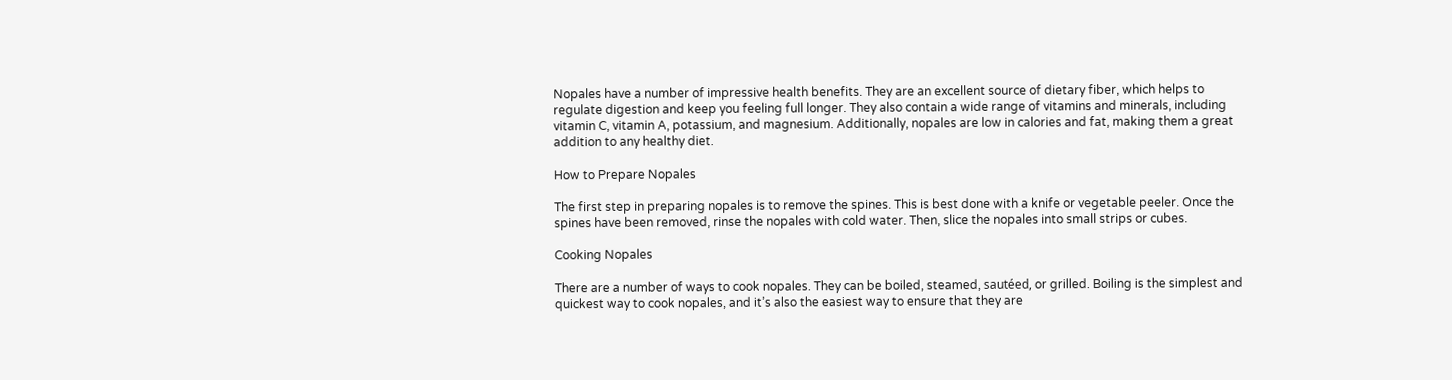Nopales have a number of impressive health benefits. They are an excellent source of dietary fiber, which helps to regulate digestion and keep you feeling full longer. They also contain a wide range of vitamins and minerals, including vitamin C, vitamin A, potassium, and magnesium. Additionally, nopales are low in calories and fat, making them a great addition to any healthy diet.

How to Prepare Nopales

The first step in preparing nopales is to remove the spines. This is best done with a knife or vegetable peeler. Once the spines have been removed, rinse the nopales with cold water. Then, slice the nopales into small strips or cubes.

Cooking Nopales

There are a number of ways to cook nopales. They can be boiled, steamed, sautéed, or grilled. Boiling is the simplest and quickest way to cook nopales, and it’s also the easiest way to ensure that they are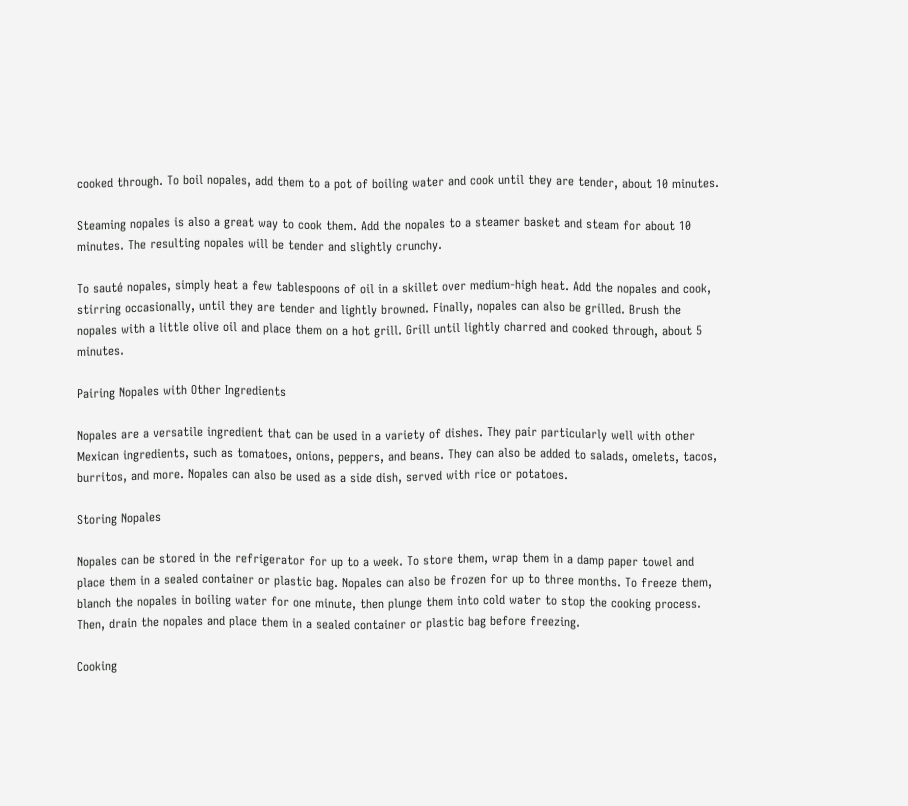cooked through. To boil nopales, add them to a pot of boiling water and cook until they are tender, about 10 minutes.

Steaming nopales is also a great way to cook them. Add the nopales to a steamer basket and steam for about 10 minutes. The resulting nopales will be tender and slightly crunchy.

To sauté nopales, simply heat a few tablespoons of oil in a skillet over medium-high heat. Add the nopales and cook, stirring occasionally, until they are tender and lightly browned. Finally, nopales can also be grilled. Brush the nopales with a little olive oil and place them on a hot grill. Grill until lightly charred and cooked through, about 5 minutes.

Pairing Nopales with Other Ingredients

Nopales are a versatile ingredient that can be used in a variety of dishes. They pair particularly well with other Mexican ingredients, such as tomatoes, onions, peppers, and beans. They can also be added to salads, omelets, tacos, burritos, and more. Nopales can also be used as a side dish, served with rice or potatoes.

Storing Nopales

Nopales can be stored in the refrigerator for up to a week. To store them, wrap them in a damp paper towel and place them in a sealed container or plastic bag. Nopales can also be frozen for up to three months. To freeze them, blanch the nopales in boiling water for one minute, then plunge them into cold water to stop the cooking process. Then, drain the nopales and place them in a sealed container or plastic bag before freezing.

Cooking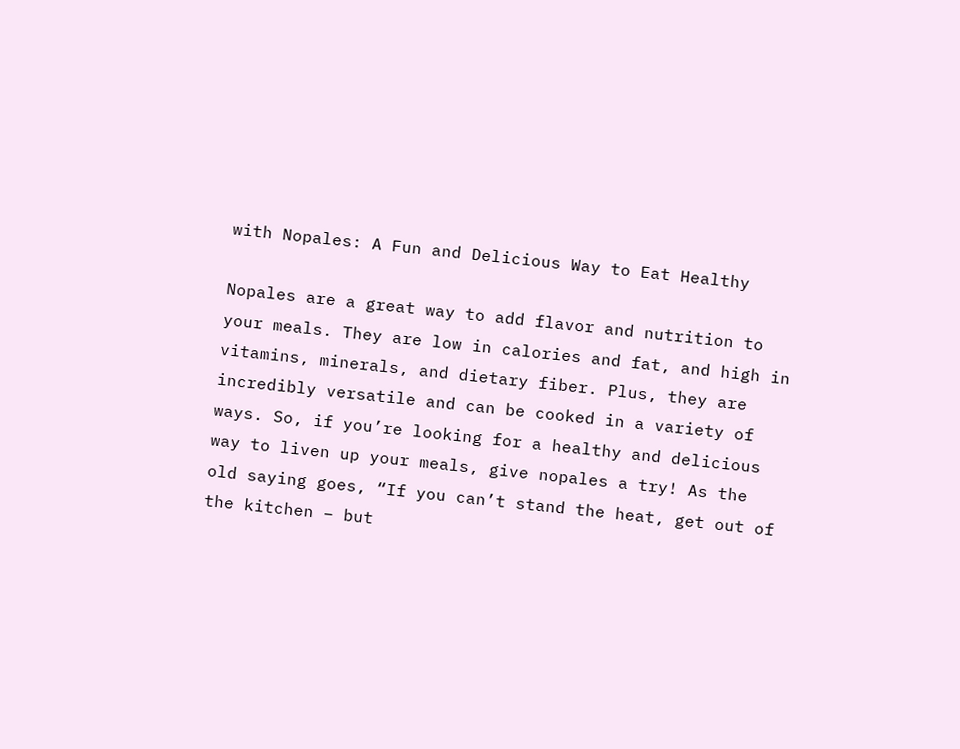with Nopales: A Fun and Delicious Way to Eat Healthy

Nopales are a great way to add flavor and nutrition to your meals. They are low in calories and fat, and high in vitamins, minerals, and dietary fiber. Plus, they are incredibly versatile and can be cooked in a variety of ways. So, if you’re looking for a healthy and delicious way to liven up your meals, give nopales a try! As the old saying goes, “If you can’t stand the heat, get out of the kitchen – but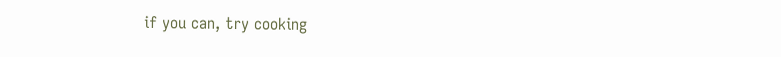if you can, try cooking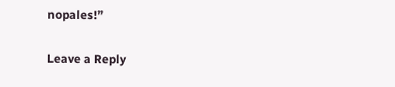nopales!”

Leave a Reply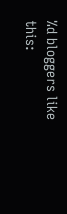%d bloggers like this: